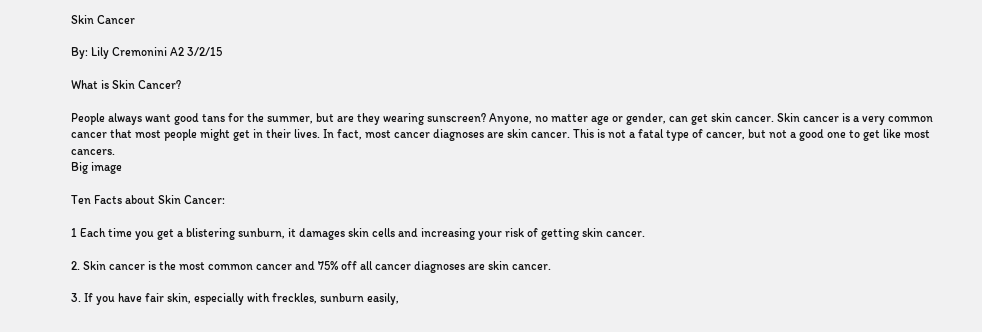Skin Cancer

By: Lily Cremonini A2 3/2/15

What is Skin Cancer?

People always want good tans for the summer, but are they wearing sunscreen? Anyone, no matter age or gender, can get skin cancer. Skin cancer is a very common cancer that most people might get in their lives. In fact, most cancer diagnoses are skin cancer. This is not a fatal type of cancer, but not a good one to get like most cancers.
Big image

Ten Facts about Skin Cancer:

1 Each time you get a blistering sunburn, it damages skin cells and increasing your risk of getting skin cancer.

2. Skin cancer is the most common cancer and 75% off all cancer diagnoses are skin cancer.

3. If you have fair skin, especially with freckles, sunburn easily,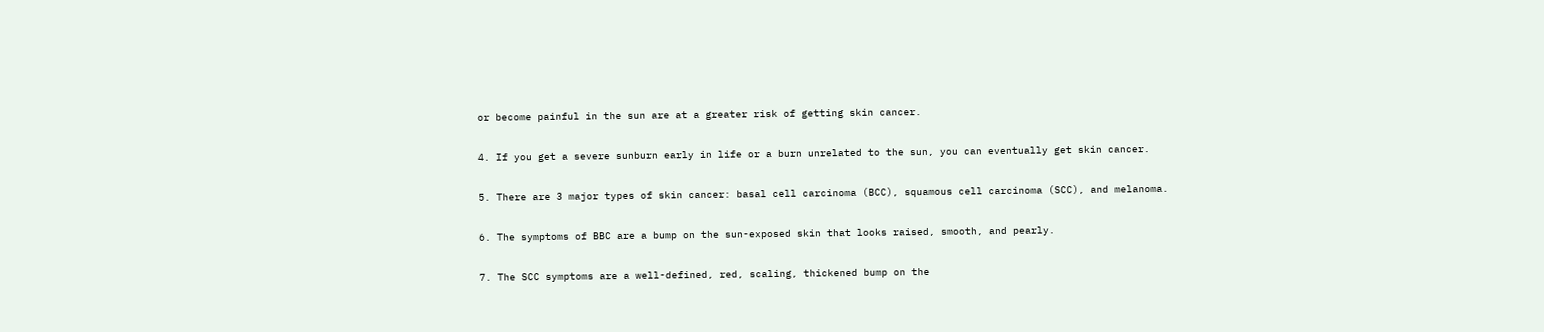or become painful in the sun are at a greater risk of getting skin cancer.

4. If you get a severe sunburn early in life or a burn unrelated to the sun, you can eventually get skin cancer.

5. There are 3 major types of skin cancer: basal cell carcinoma (BCC), squamous cell carcinoma (SCC), and melanoma.

6. The symptoms of BBC are a bump on the sun-exposed skin that looks raised, smooth, and pearly.

7. The SCC symptoms are a well-defined, red, scaling, thickened bump on the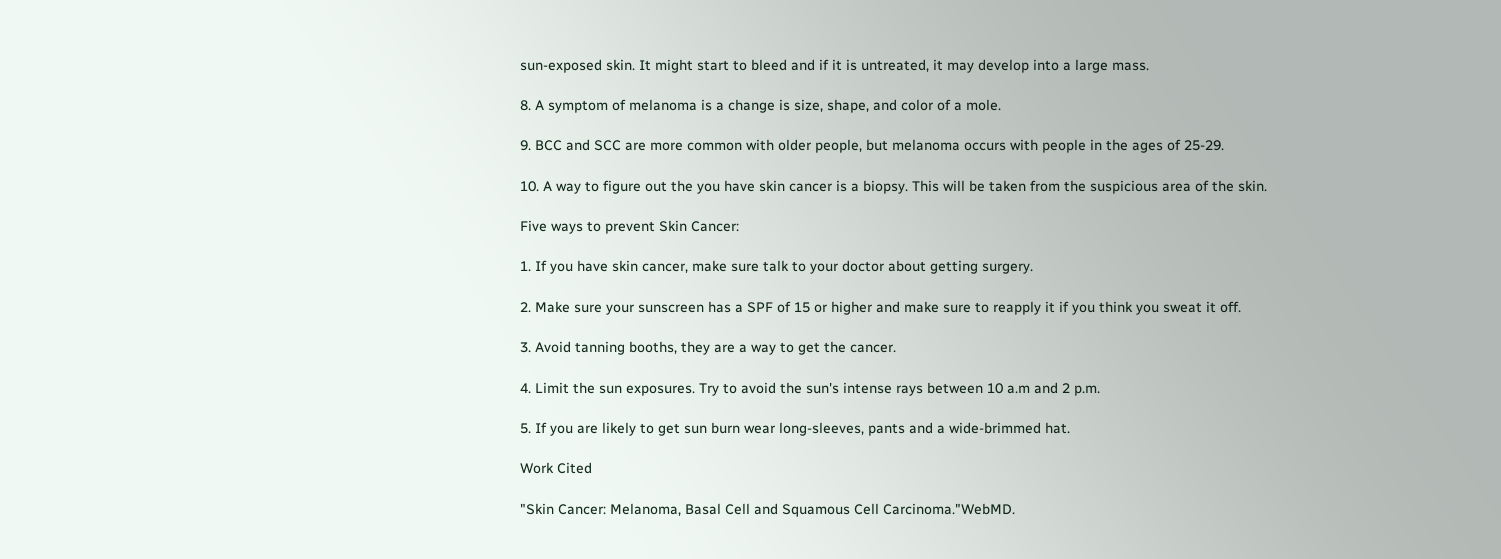sun-exposed skin. It might start to bleed and if it is untreated, it may develop into a large mass.

8. A symptom of melanoma is a change is size, shape, and color of a mole.

9. BCC and SCC are more common with older people, but melanoma occurs with people in the ages of 25-29.

10. A way to figure out the you have skin cancer is a biopsy. This will be taken from the suspicious area of the skin.

Five ways to prevent Skin Cancer:

1. If you have skin cancer, make sure talk to your doctor about getting surgery.

2. Make sure your sunscreen has a SPF of 15 or higher and make sure to reapply it if you think you sweat it off.

3. Avoid tanning booths, they are a way to get the cancer.

4. Limit the sun exposures. Try to avoid the sun's intense rays between 10 a.m and 2 p.m.

5. If you are likely to get sun burn wear long-sleeves, pants and a wide-brimmed hat.

Work Cited

"Skin Cancer: Melanoma, Basal Cell and Squamous Cell Carcinoma."WebMD.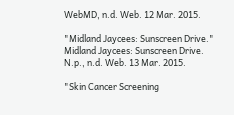WebMD, n.d. Web. 12 Mar. 2015.

"Midland Jaycees: Sunscreen Drive." Midland Jaycees: Sunscreen Drive. N.p., n.d. Web. 13 Mar. 2015.

"Skin Cancer Screening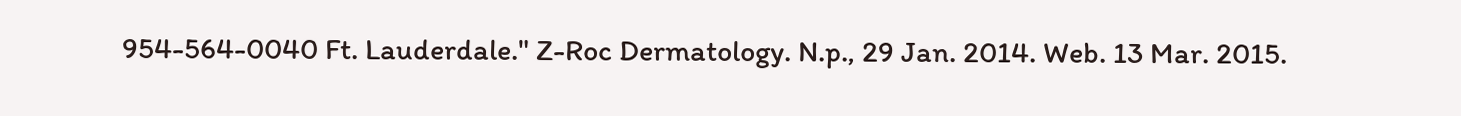954-564-0040 Ft. Lauderdale." Z-Roc Dermatology. N.p., 29 Jan. 2014. Web. 13 Mar. 2015.